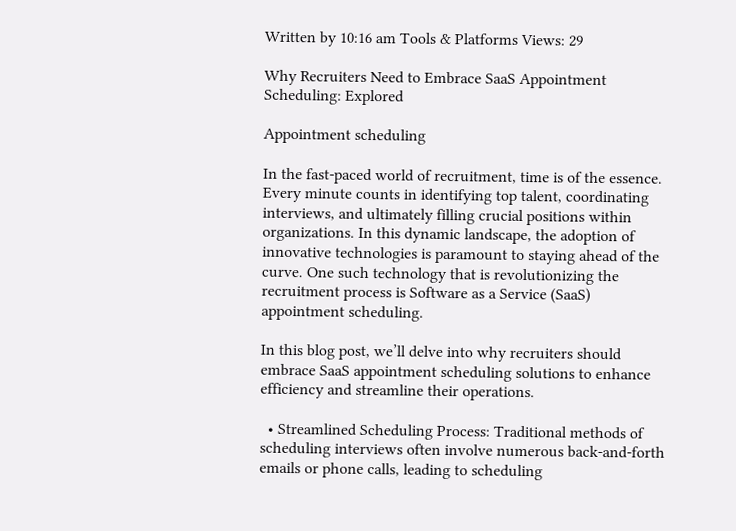Written by 10:16 am Tools & Platforms Views: 29

Why Recruiters Need to Embrace SaaS Appointment Scheduling: Explored

Appointment scheduling

In the fast-paced world of recruitment, time is of the essence. Every minute counts in identifying top talent, coordinating interviews, and ultimately filling crucial positions within organizations. In this dynamic landscape, the adoption of innovative technologies is paramount to staying ahead of the curve. One such technology that is revolutionizing the recruitment process is Software as a Service (SaaS) appointment scheduling.

In this blog post, we’ll delve into why recruiters should embrace SaaS appointment scheduling solutions to enhance efficiency and streamline their operations.

  • Streamlined Scheduling Process: Traditional methods of scheduling interviews often involve numerous back-and-forth emails or phone calls, leading to scheduling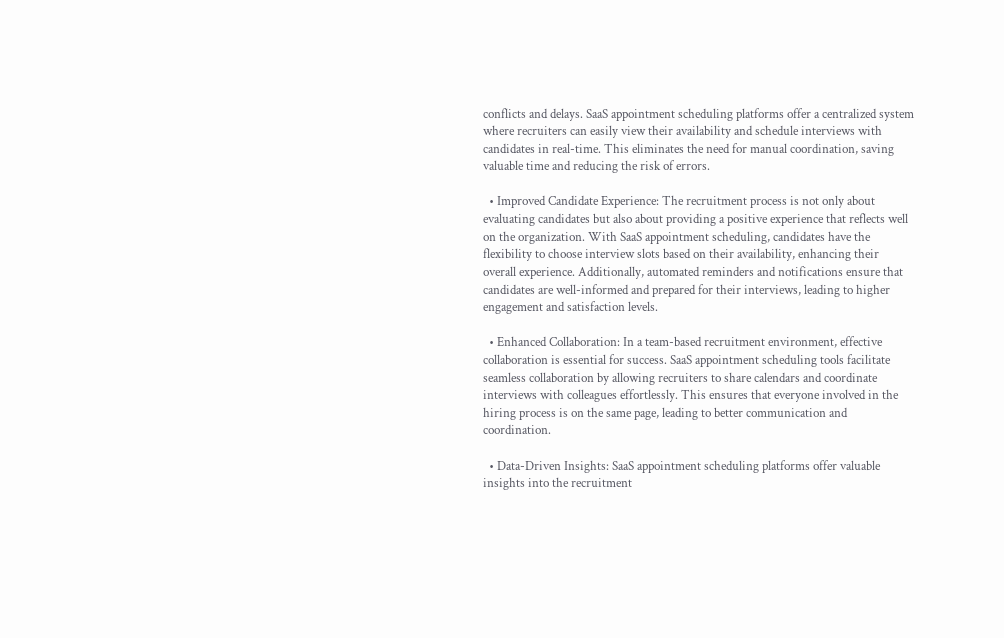conflicts and delays. SaaS appointment scheduling platforms offer a centralized system where recruiters can easily view their availability and schedule interviews with candidates in real-time. This eliminates the need for manual coordination, saving valuable time and reducing the risk of errors.

  • Improved Candidate Experience: The recruitment process is not only about evaluating candidates but also about providing a positive experience that reflects well on the organization. With SaaS appointment scheduling, candidates have the flexibility to choose interview slots based on their availability, enhancing their overall experience. Additionally, automated reminders and notifications ensure that candidates are well-informed and prepared for their interviews, leading to higher engagement and satisfaction levels.

  • Enhanced Collaboration: In a team-based recruitment environment, effective collaboration is essential for success. SaaS appointment scheduling tools facilitate seamless collaboration by allowing recruiters to share calendars and coordinate interviews with colleagues effortlessly. This ensures that everyone involved in the hiring process is on the same page, leading to better communication and coordination.

  • Data-Driven Insights: SaaS appointment scheduling platforms offer valuable insights into the recruitment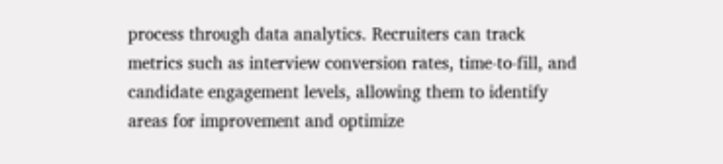process through data analytics. Recruiters can track metrics such as interview conversion rates, time-to-fill, and candidate engagement levels, allowing them to identify areas for improvement and optimize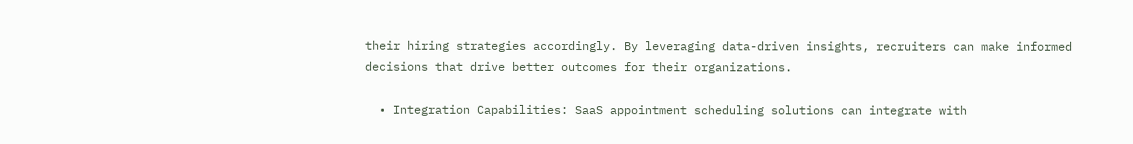their hiring strategies accordingly. By leveraging data-driven insights, recruiters can make informed decisions that drive better outcomes for their organizations.

  • Integration Capabilities: SaaS appointment scheduling solutions can integrate with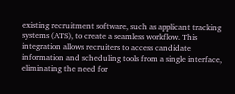existing recruitment software, such as applicant tracking systems (ATS), to create a seamless workflow. This integration allows recruiters to access candidate information and scheduling tools from a single interface, eliminating the need for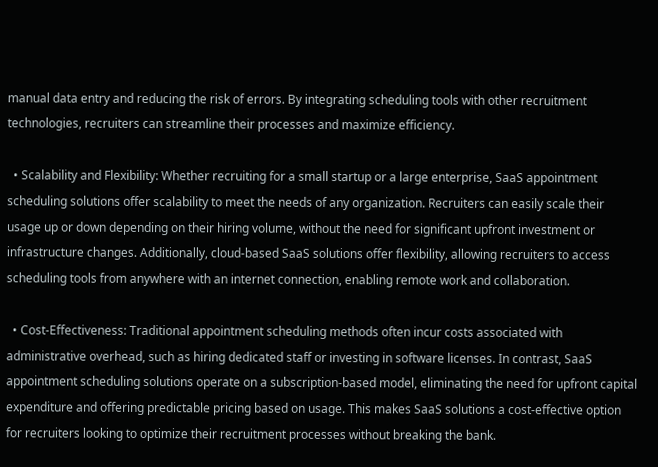manual data entry and reducing the risk of errors. By integrating scheduling tools with other recruitment technologies, recruiters can streamline their processes and maximize efficiency.

  • Scalability and Flexibility: Whether recruiting for a small startup or a large enterprise, SaaS appointment scheduling solutions offer scalability to meet the needs of any organization. Recruiters can easily scale their usage up or down depending on their hiring volume, without the need for significant upfront investment or infrastructure changes. Additionally, cloud-based SaaS solutions offer flexibility, allowing recruiters to access scheduling tools from anywhere with an internet connection, enabling remote work and collaboration.

  • Cost-Effectiveness: Traditional appointment scheduling methods often incur costs associated with administrative overhead, such as hiring dedicated staff or investing in software licenses. In contrast, SaaS appointment scheduling solutions operate on a subscription-based model, eliminating the need for upfront capital expenditure and offering predictable pricing based on usage. This makes SaaS solutions a cost-effective option for recruiters looking to optimize their recruitment processes without breaking the bank.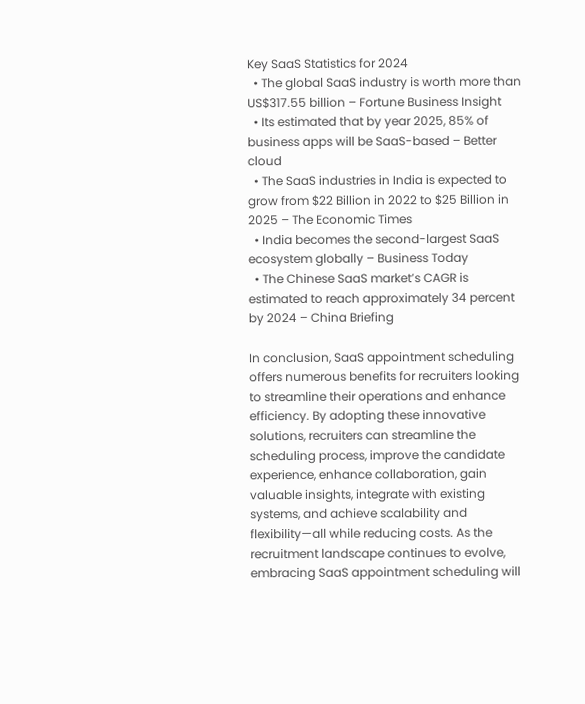Key SaaS Statistics for 2024
  • The global SaaS industry is worth more than US$317.55 billion – Fortune Business Insight
  • Its estimated that by year 2025, 85% of business apps will be SaaS-based – Better cloud
  • The SaaS industries in India is expected to grow from $22 Billion in 2022 to $25 Billion in 2025 – The Economic Times
  • India becomes the second-largest SaaS ecosystem globally – Business Today
  • The Chinese SaaS market’s CAGR is estimated to reach approximately 34 percent by 2024 – China Briefing

In conclusion, SaaS appointment scheduling offers numerous benefits for recruiters looking to streamline their operations and enhance efficiency. By adopting these innovative solutions, recruiters can streamline the scheduling process, improve the candidate experience, enhance collaboration, gain valuable insights, integrate with existing systems, and achieve scalability and flexibility—all while reducing costs. As the recruitment landscape continues to evolve, embracing SaaS appointment scheduling will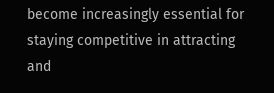become increasingly essential for staying competitive in attracting and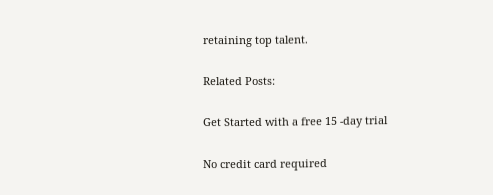retaining top talent.

Related Posts:

Get Started with a free 15 -day trial

No credit card required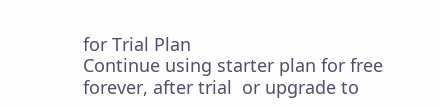for Trial Plan
Continue using starter plan for free forever, after trial  or upgrade to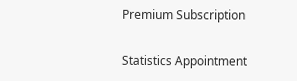Premium Subscription

Statistics Appointment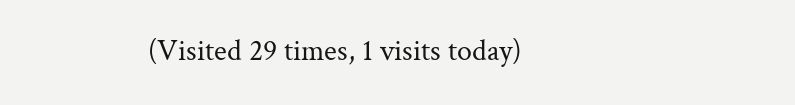(Visited 29 times, 1 visits today)